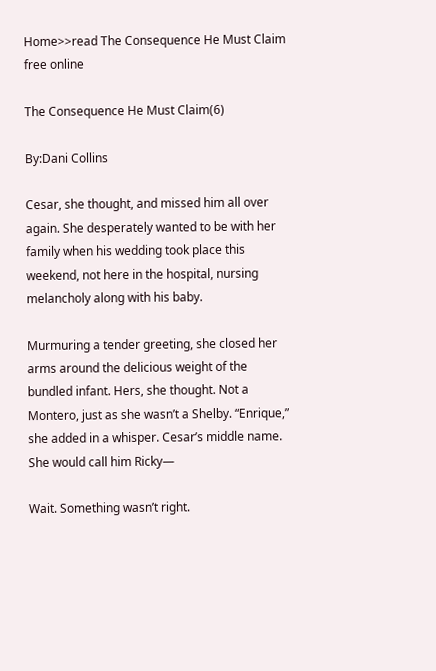Home>>read The Consequence He Must Claim free online

The Consequence He Must Claim(6)

By:Dani Collins

Cesar, she thought, and missed him all over again. She desperately wanted to be with her family when his wedding took place this weekend, not here in the hospital, nursing melancholy along with his baby.

Murmuring a tender greeting, she closed her arms around the delicious weight of the bundled infant. Hers, she thought. Not a Montero, just as she wasn’t a Shelby. “Enrique,” she added in a whisper. Cesar’s middle name. She would call him Ricky—

Wait. Something wasn’t right.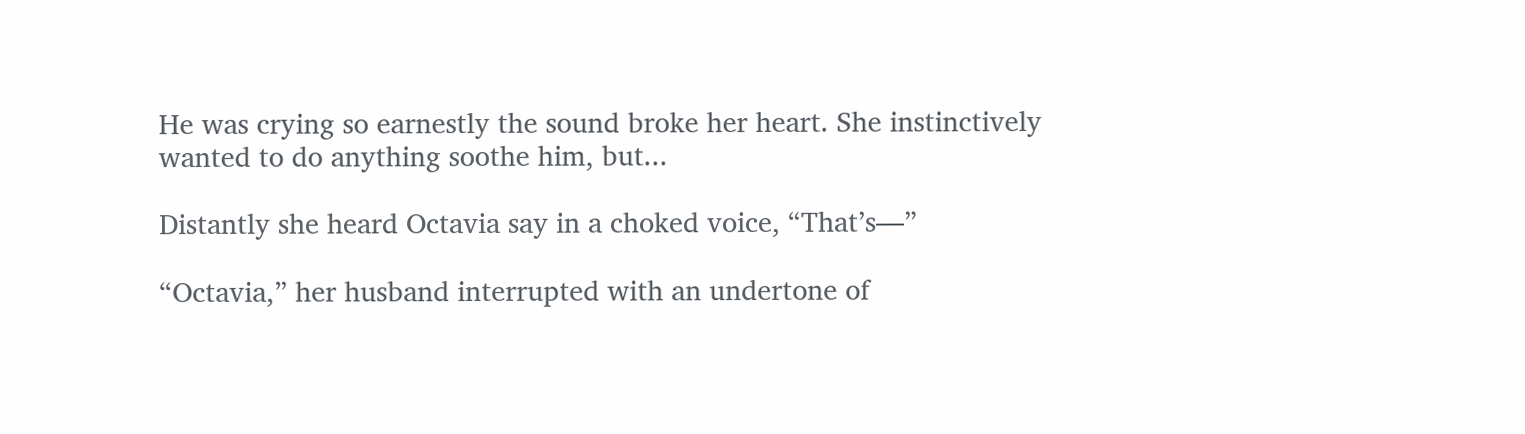He was crying so earnestly the sound broke her heart. She instinctively wanted to do anything soothe him, but...

Distantly she heard Octavia say in a choked voice, “That’s—”

“Octavia,” her husband interrupted with an undertone of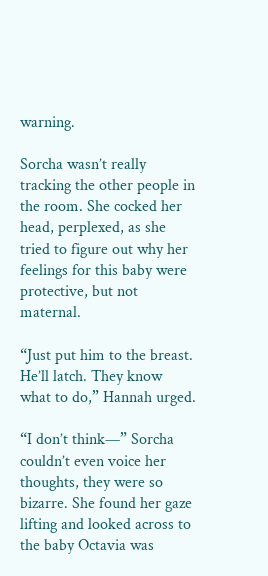warning.

Sorcha wasn’t really tracking the other people in the room. She cocked her head, perplexed, as she tried to figure out why her feelings for this baby were protective, but not maternal.

“Just put him to the breast. He’ll latch. They know what to do,” Hannah urged.

“I don’t think—” Sorcha couldn’t even voice her thoughts, they were so bizarre. She found her gaze lifting and looked across to the baby Octavia was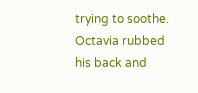trying to soothe. Octavia rubbed his back and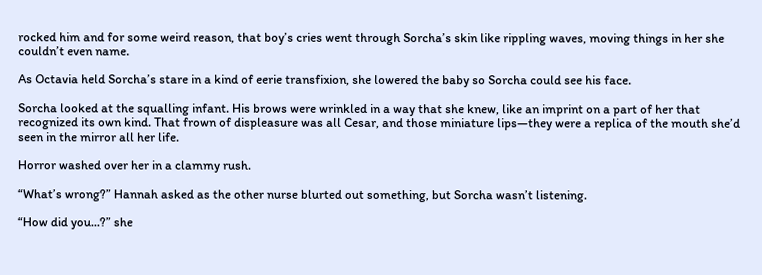rocked him and for some weird reason, that boy’s cries went through Sorcha’s skin like rippling waves, moving things in her she couldn’t even name.

As Octavia held Sorcha’s stare in a kind of eerie transfixion, she lowered the baby so Sorcha could see his face.

Sorcha looked at the squalling infant. His brows were wrinkled in a way that she knew, like an imprint on a part of her that recognized its own kind. That frown of displeasure was all Cesar, and those miniature lips—they were a replica of the mouth she’d seen in the mirror all her life.

Horror washed over her in a clammy rush.

“What’s wrong?” Hannah asked as the other nurse blurted out something, but Sorcha wasn’t listening.

“How did you...?” she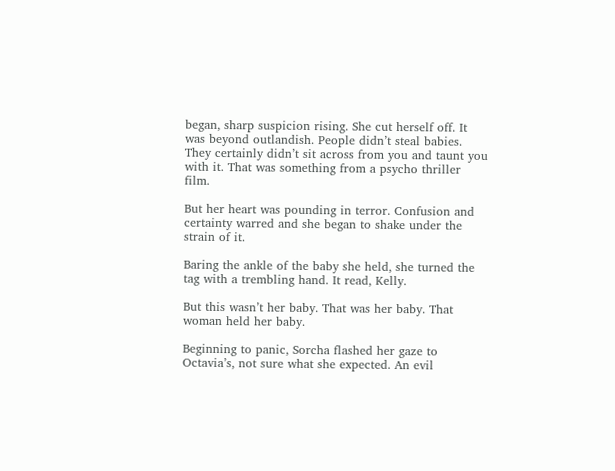began, sharp suspicion rising. She cut herself off. It was beyond outlandish. People didn’t steal babies. They certainly didn’t sit across from you and taunt you with it. That was something from a psycho thriller film.

But her heart was pounding in terror. Confusion and certainty warred and she began to shake under the strain of it.

Baring the ankle of the baby she held, she turned the tag with a trembling hand. It read, Kelly.

But this wasn’t her baby. That was her baby. That woman held her baby.

Beginning to panic, Sorcha flashed her gaze to Octavia’s, not sure what she expected. An evil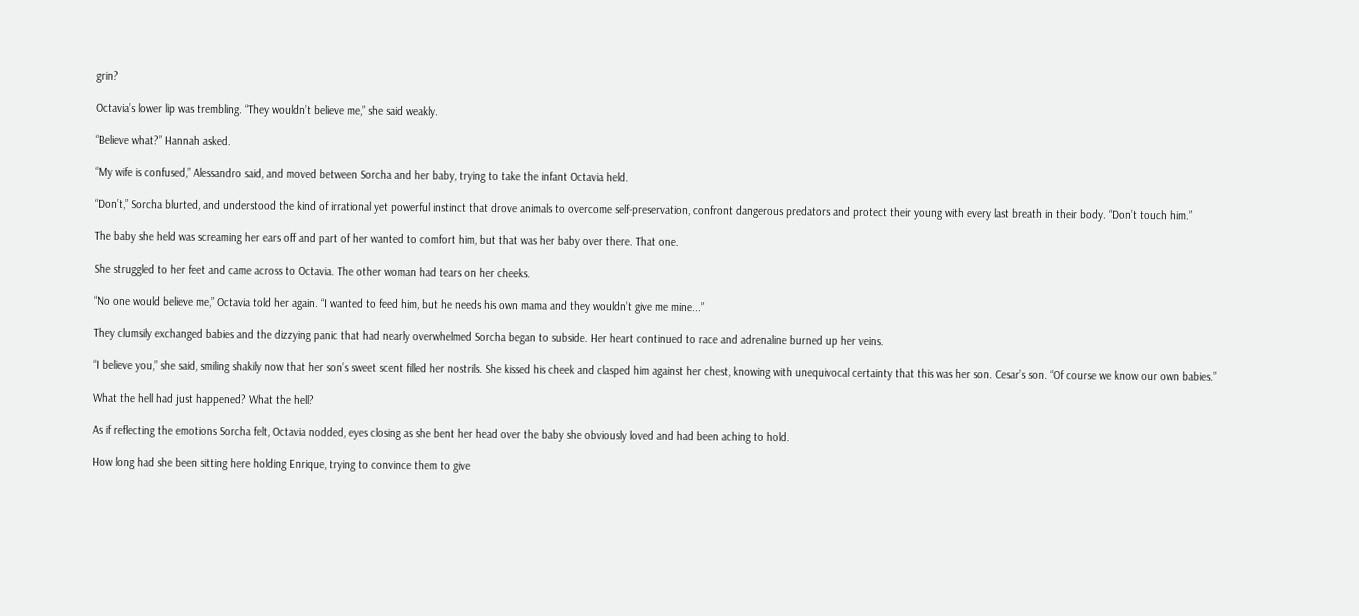grin?

Octavia’s lower lip was trembling. “They wouldn’t believe me,” she said weakly.

“Believe what?” Hannah asked.

“My wife is confused,” Alessandro said, and moved between Sorcha and her baby, trying to take the infant Octavia held.

“Don’t,” Sorcha blurted, and understood the kind of irrational yet powerful instinct that drove animals to overcome self-preservation, confront dangerous predators and protect their young with every last breath in their body. “Don’t touch him.”

The baby she held was screaming her ears off and part of her wanted to comfort him, but that was her baby over there. That one.

She struggled to her feet and came across to Octavia. The other woman had tears on her cheeks.

“No one would believe me,” Octavia told her again. “I wanted to feed him, but he needs his own mama and they wouldn’t give me mine...”

They clumsily exchanged babies and the dizzying panic that had nearly overwhelmed Sorcha began to subside. Her heart continued to race and adrenaline burned up her veins.

“I believe you,” she said, smiling shakily now that her son’s sweet scent filled her nostrils. She kissed his cheek and clasped him against her chest, knowing with unequivocal certainty that this was her son. Cesar’s son. “Of course we know our own babies.”

What the hell had just happened? What the hell?

As if reflecting the emotions Sorcha felt, Octavia nodded, eyes closing as she bent her head over the baby she obviously loved and had been aching to hold.

How long had she been sitting here holding Enrique, trying to convince them to give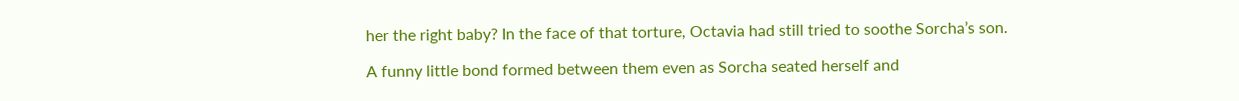her the right baby? In the face of that torture, Octavia had still tried to soothe Sorcha’s son.

A funny little bond formed between them even as Sorcha seated herself and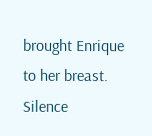brought Enrique to her breast. Silence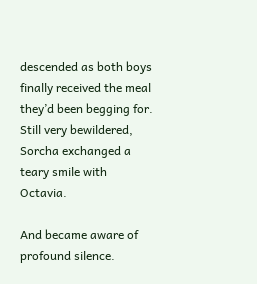descended as both boys finally received the meal they’d been begging for. Still very bewildered, Sorcha exchanged a teary smile with Octavia.

And became aware of profound silence.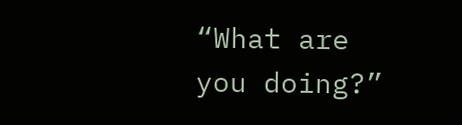“What are you doing?”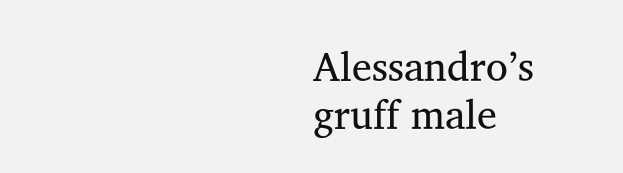Alessandro’s gruff male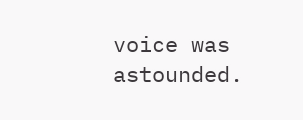voice was astounded.